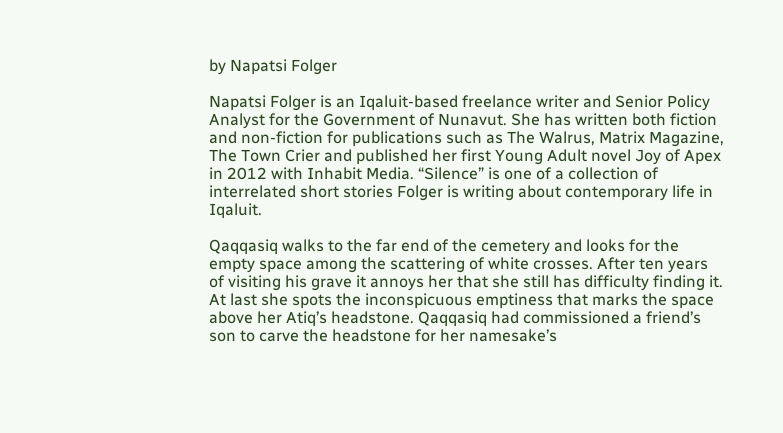by Napatsi Folger

Napatsi Folger is an Iqaluit-based freelance writer and Senior Policy Analyst for the Government of Nunavut. She has written both fiction and non-fiction for publications such as The Walrus, Matrix Magazine, The Town Crier and published her first Young Adult novel Joy of Apex in 2012 with Inhabit Media. “Silence” is one of a collection of interrelated short stories Folger is writing about contemporary life in Iqaluit.

Qaqqasiq walks to the far end of the cemetery and looks for the empty space among the scattering of white crosses. After ten years of visiting his grave it annoys her that she still has difficulty finding it. At last she spots the inconspicuous emptiness that marks the space above her Atiq’s headstone. Qaqqasiq had commissioned a friend’s son to carve the headstone for her namesake’s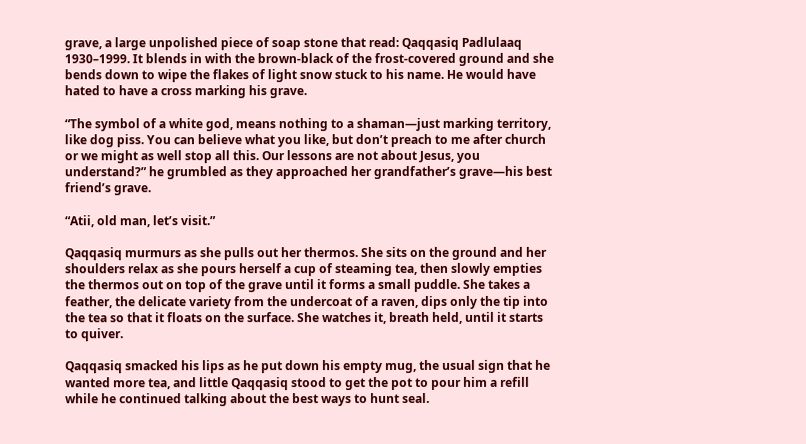grave, a large unpolished piece of soap stone that read: Qaqqasiq Padlulaaq 1930–1999. It blends in with the brown-black of the frost-covered ground and she bends down to wipe the flakes of light snow stuck to his name. He would have hated to have a cross marking his grave.

“The symbol of a white god, means nothing to a shaman—just marking territory, like dog piss. You can believe what you like, but don’t preach to me after church or we might as well stop all this. Our lessons are not about Jesus, you understand?” he grumbled as they approached her grandfather’s grave—his best friend’s grave.

“Atii, old man, let’s visit.”

Qaqqasiq murmurs as she pulls out her thermos. She sits on the ground and her shoulders relax as she pours herself a cup of steaming tea, then slowly empties the thermos out on top of the grave until it forms a small puddle. She takes a feather, the delicate variety from the undercoat of a raven, dips only the tip into the tea so that it floats on the surface. She watches it, breath held, until it starts to quiver.

Qaqqasiq smacked his lips as he put down his empty mug, the usual sign that he wanted more tea, and little Qaqqasiq stood to get the pot to pour him a refill while he continued talking about the best ways to hunt seal.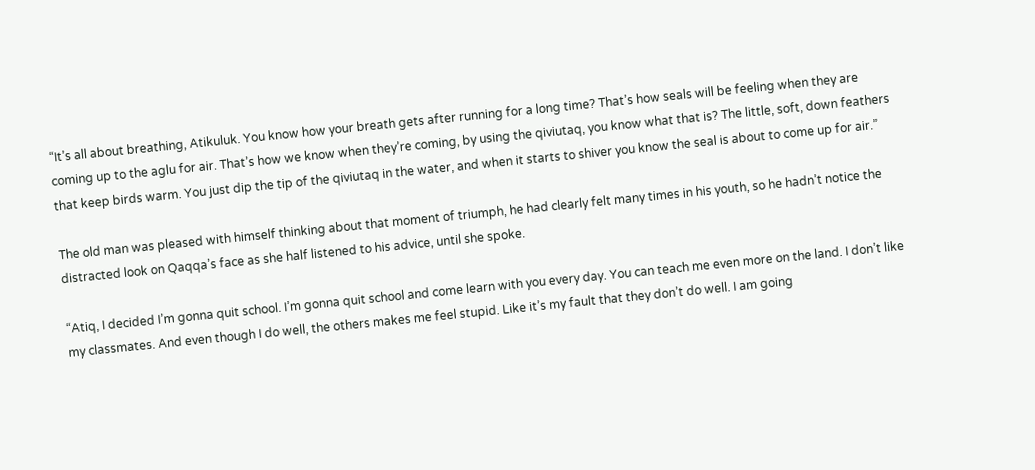“It’s all about breathing, Atikuluk. You know how your breath gets after running for a long time? That’s how seals will be feeling when they are coming up to the aglu for air. That’s how we know when they’re coming, by using the qiviutaq, you know what that is? The little, soft, down feathers that keep birds warm. You just dip the tip of the qiviutaq in the water, and when it starts to shiver you know the seal is about to come up for air.”

The old man was pleased with himself thinking about that moment of triumph, he had clearly felt many times in his youth, so he hadn’t notice the distracted look on Qaqqa’s face as she half listened to his advice, until she spoke.

“Atiq, I decided I’m gonna quit school. I’m gonna quit school and come learn with you every day. You can teach me even more on the land. I don’t like my classmates. And even though I do well, the others makes me feel stupid. Like it’s my fault that they don’t do well. I am going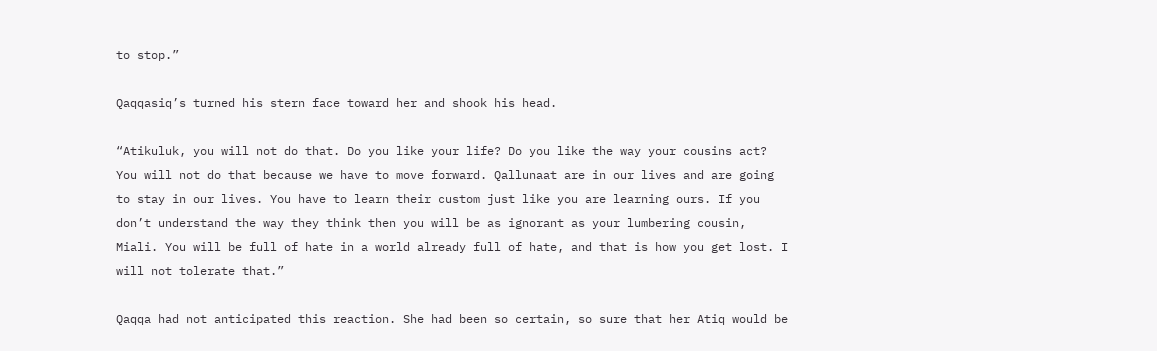to stop.”

Qaqqasiq’s turned his stern face toward her and shook his head.

“Atikuluk, you will not do that. Do you like your life? Do you like the way your cousins act? You will not do that because we have to move forward. Qallunaat are in our lives and are going to stay in our lives. You have to learn their custom just like you are learning ours. If you don’t understand the way they think then you will be as ignorant as your lumbering cousin, Miali. You will be full of hate in a world already full of hate, and that is how you get lost. I will not tolerate that.”

Qaqqa had not anticipated this reaction. She had been so certain, so sure that her Atiq would be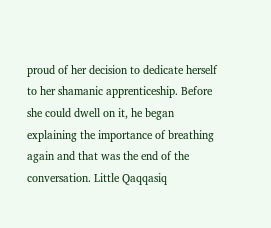proud of her decision to dedicate herself to her shamanic apprenticeship. Before she could dwell on it, he began explaining the importance of breathing again and that was the end of the conversation. Little Qaqqasiq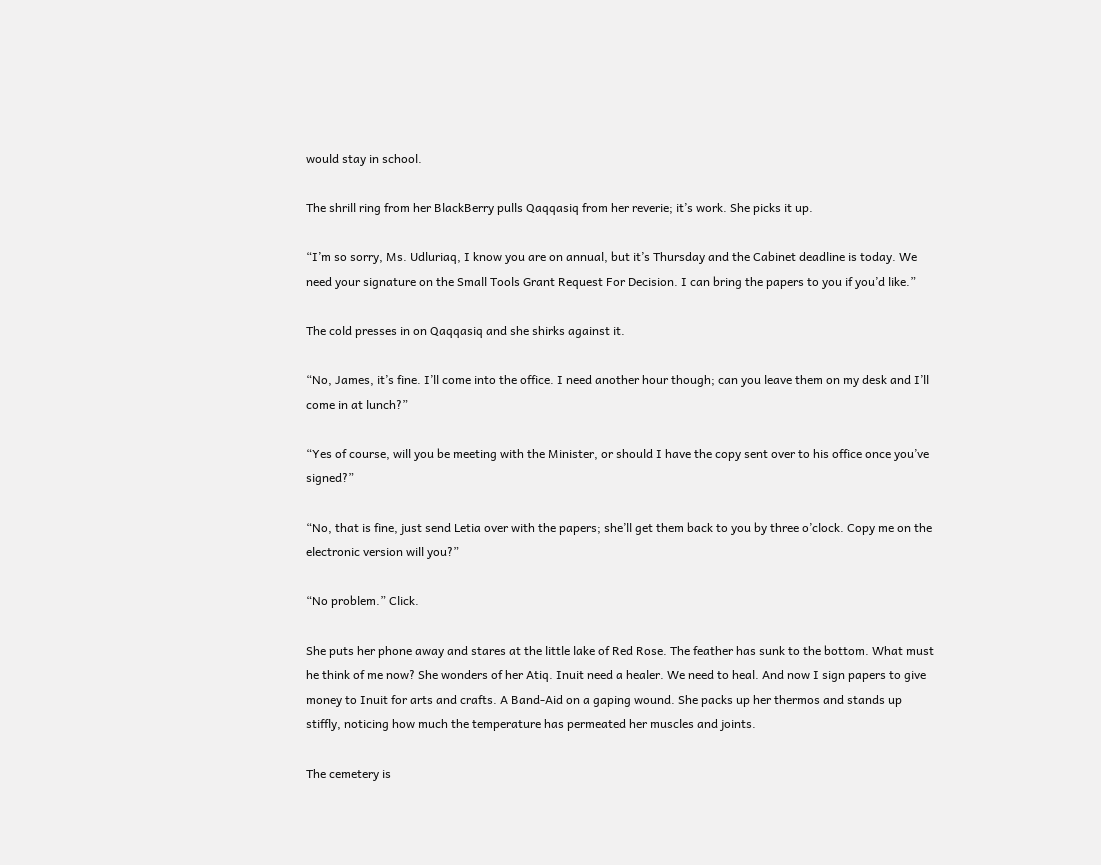would stay in school.

The shrill ring from her BlackBerry pulls Qaqqasiq from her reverie; it’s work. She picks it up.

“I’m so sorry, Ms. Udluriaq, I know you are on annual, but it’s Thursday and the Cabinet deadline is today. We need your signature on the Small Tools Grant Request For Decision. I can bring the papers to you if you’d like.”

The cold presses in on Qaqqasiq and she shirks against it.

“No, James, it’s fine. I’ll come into the office. I need another hour though; can you leave them on my desk and I’ll come in at lunch?”

“Yes of course, will you be meeting with the Minister, or should I have the copy sent over to his office once you’ve signed?”

“No, that is fine, just send Letia over with the papers; she’ll get them back to you by three o’clock. Copy me on the electronic version will you?”

“No problem.” Click.

She puts her phone away and stares at the little lake of Red Rose. The feather has sunk to the bottom. What must he think of me now? She wonders of her Atiq. Inuit need a healer. We need to heal. And now I sign papers to give money to Inuit for arts and crafts. A Band-Aid on a gaping wound. She packs up her thermos and stands up stiffly, noticing how much the temperature has permeated her muscles and joints.

The cemetery is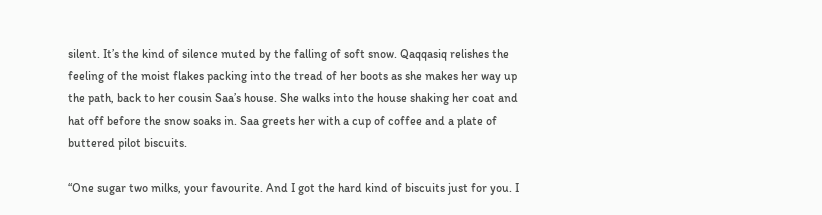silent. It’s the kind of silence muted by the falling of soft snow. Qaqqasiq relishes the feeling of the moist flakes packing into the tread of her boots as she makes her way up the path, back to her cousin Saa’s house. She walks into the house shaking her coat and hat off before the snow soaks in. Saa greets her with a cup of coffee and a plate of buttered pilot biscuits.

“One sugar two milks, your favourite. And I got the hard kind of biscuits just for you. I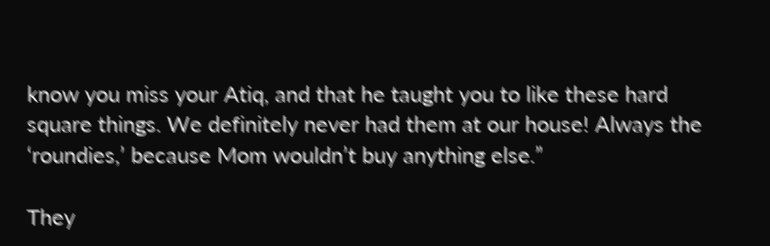know you miss your Atiq, and that he taught you to like these hard square things. We definitely never had them at our house! Always the ‘roundies,’ because Mom wouldn’t buy anything else.”

They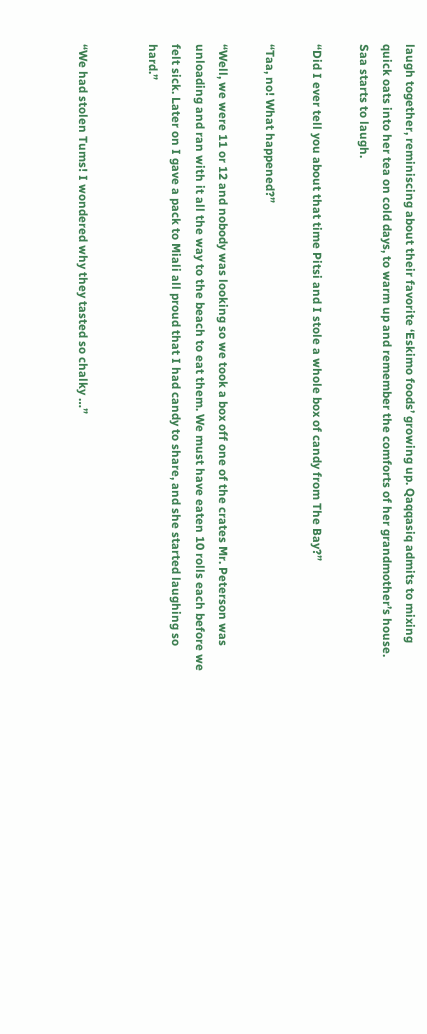laugh together, reminiscing about their favorite ‘Eskimo foods’ growing up. Qaqqasiq admits to mixing quick oats into her tea on cold days, to warm up and remember the comforts of her grandmother’s house. Saa starts to laugh.

“Did I ever tell you about that time Pitsi and I stole a whole box of candy from The Bay?”

“Taa, no! What happened?”

“Well, we were 11 or 12 and nobody was looking so we took a box off one of the crates Mr. Peterson was unloading and ran with it all the way to the beach to eat them. We must have eaten 10 rolls each before we felt sick. Later on I gave a pack to Miali all proud that I had candy to share, and she started laughing so hard.”


“We had stolen Tums! I wondered why they tasted so chalky …”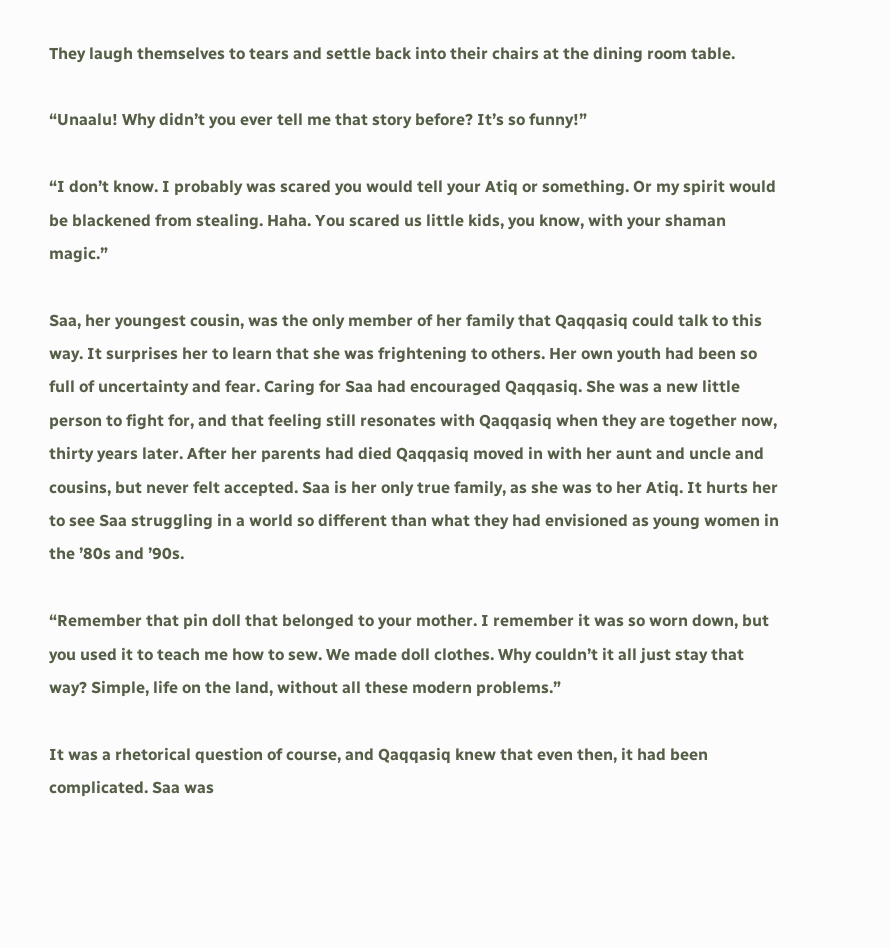They laugh themselves to tears and settle back into their chairs at the dining room table.

“Unaalu! Why didn’t you ever tell me that story before? It’s so funny!”

“I don’t know. I probably was scared you would tell your Atiq or something. Or my spirit would be blackened from stealing. Haha. You scared us little kids, you know, with your shaman magic.”

Saa, her youngest cousin, was the only member of her family that Qaqqasiq could talk to this way. It surprises her to learn that she was frightening to others. Her own youth had been so full of uncertainty and fear. Caring for Saa had encouraged Qaqqasiq. She was a new little person to fight for, and that feeling still resonates with Qaqqasiq when they are together now, thirty years later. After her parents had died Qaqqasiq moved in with her aunt and uncle and cousins, but never felt accepted. Saa is her only true family, as she was to her Atiq. It hurts her to see Saa struggling in a world so different than what they had envisioned as young women in the ’80s and ’90s.

“Remember that pin doll that belonged to your mother. I remember it was so worn down, but you used it to teach me how to sew. We made doll clothes. Why couldn’t it all just stay that way? Simple, life on the land, without all these modern problems.”

It was a rhetorical question of course, and Qaqqasiq knew that even then, it had been complicated. Saa was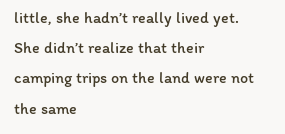little, she hadn’t really lived yet. She didn’t realize that their camping trips on the land were not the same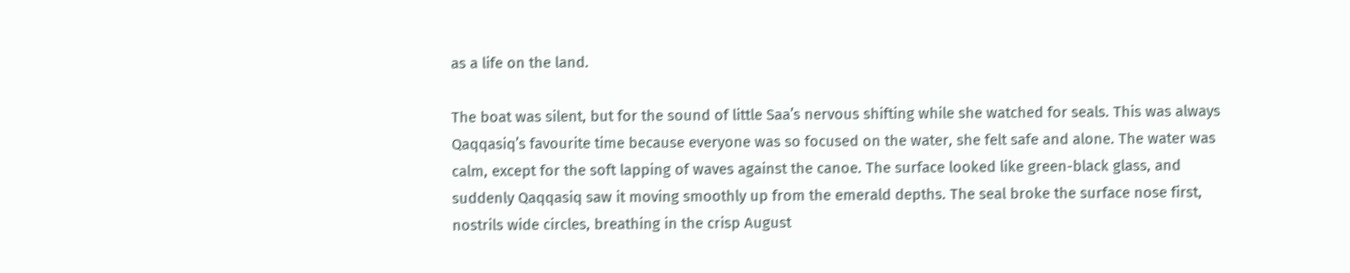as a life on the land.

The boat was silent, but for the sound of little Saa’s nervous shifting while she watched for seals. This was always Qaqqasiq’s favourite time because everyone was so focused on the water, she felt safe and alone. The water was calm, except for the soft lapping of waves against the canoe. The surface looked like green-black glass, and suddenly Qaqqasiq saw it moving smoothly up from the emerald depths. The seal broke the surface nose first, nostrils wide circles, breathing in the crisp August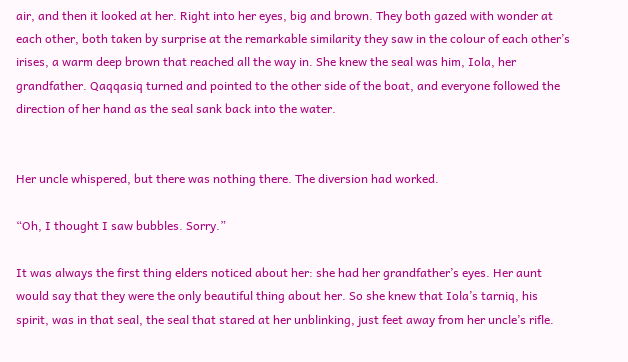air, and then it looked at her. Right into her eyes, big and brown. They both gazed with wonder at each other, both taken by surprise at the remarkable similarity they saw in the colour of each other’s irises, a warm deep brown that reached all the way in. She knew the seal was him, Iola, her grandfather. Qaqqasiq turned and pointed to the other side of the boat, and everyone followed the direction of her hand as the seal sank back into the water.


Her uncle whispered, but there was nothing there. The diversion had worked.

“Oh, I thought I saw bubbles. Sorry.”

It was always the first thing elders noticed about her: she had her grandfather’s eyes. Her aunt would say that they were the only beautiful thing about her. So she knew that Iola’s tarniq, his spirit, was in that seal, the seal that stared at her unblinking, just feet away from her uncle’s rifle.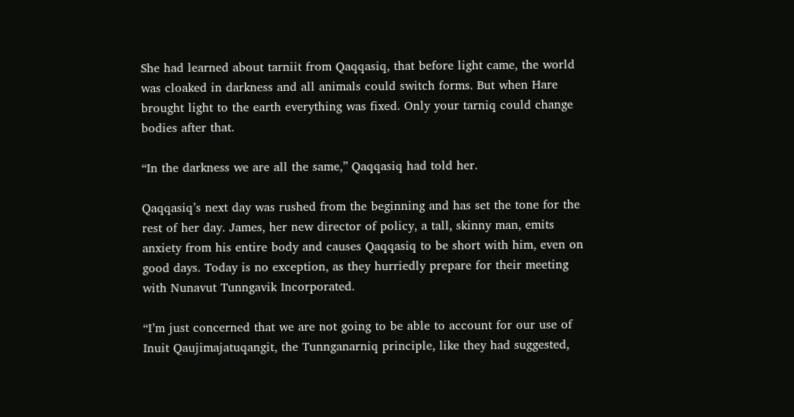She had learned about tarniit from Qaqqasiq, that before light came, the world was cloaked in darkness and all animals could switch forms. But when Hare brought light to the earth everything was fixed. Only your tarniq could change bodies after that.

“In the darkness we are all the same,” Qaqqasiq had told her.

Qaqqasiq’s next day was rushed from the beginning and has set the tone for the rest of her day. James, her new director of policy, a tall, skinny man, emits anxiety from his entire body and causes Qaqqasiq to be short with him, even on good days. Today is no exception, as they hurriedly prepare for their meeting with Nunavut Tunngavik Incorporated.

“I’m just concerned that we are not going to be able to account for our use of Inuit Qaujimajatuqangit, the Tunnganarniq principle, like they had suggested,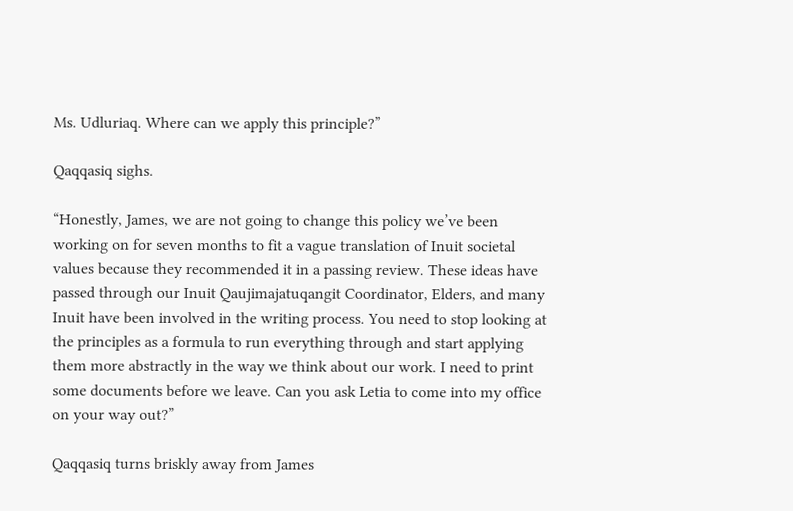Ms. Udluriaq. Where can we apply this principle?”

Qaqqasiq sighs.

“Honestly, James, we are not going to change this policy we’ve been working on for seven months to fit a vague translation of Inuit societal values because they recommended it in a passing review. These ideas have passed through our Inuit Qaujimajatuqangit Coordinator, Elders, and many Inuit have been involved in the writing process. You need to stop looking at the principles as a formula to run everything through and start applying them more abstractly in the way we think about our work. I need to print some documents before we leave. Can you ask Letia to come into my office on your way out?”

Qaqqasiq turns briskly away from James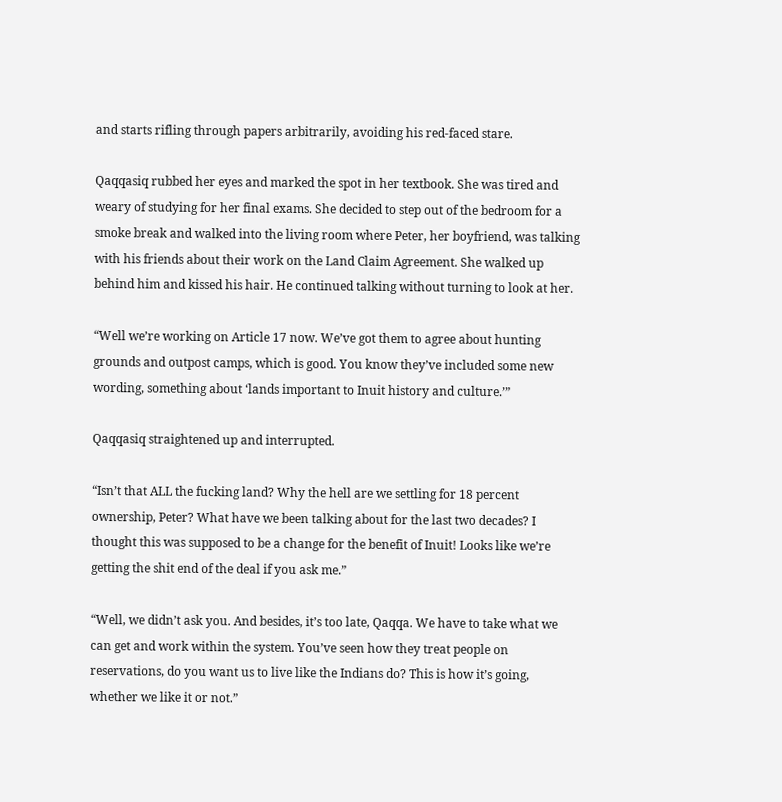and starts rifling through papers arbitrarily, avoiding his red-faced stare.

Qaqqasiq rubbed her eyes and marked the spot in her textbook. She was tired and weary of studying for her final exams. She decided to step out of the bedroom for a smoke break and walked into the living room where Peter, her boyfriend, was talking with his friends about their work on the Land Claim Agreement. She walked up behind him and kissed his hair. He continued talking without turning to look at her.

“Well we’re working on Article 17 now. We’ve got them to agree about hunting grounds and outpost camps, which is good. You know they’ve included some new wording, something about ‘lands important to Inuit history and culture.’”

Qaqqasiq straightened up and interrupted.

“Isn’t that ALL the fucking land? Why the hell are we settling for 18 percent ownership, Peter? What have we been talking about for the last two decades? I thought this was supposed to be a change for the benefit of Inuit! Looks like we’re getting the shit end of the deal if you ask me.”

“Well, we didn’t ask you. And besides, it’s too late, Qaqqa. We have to take what we can get and work within the system. You’ve seen how they treat people on reservations, do you want us to live like the Indians do? This is how it’s going, whether we like it or not.”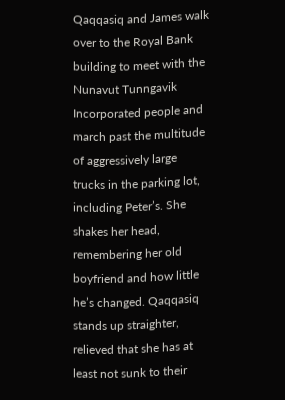Qaqqasiq and James walk over to the Royal Bank building to meet with the Nunavut Tunngavik Incorporated people and march past the multitude of aggressively large trucks in the parking lot, including Peter’s. She shakes her head, remembering her old boyfriend and how little he’s changed. Qaqqasiq stands up straighter, relieved that she has at least not sunk to their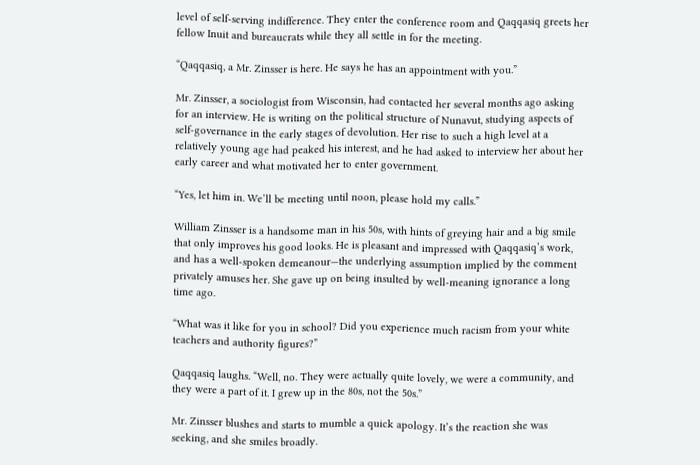level of self-serving indifference. They enter the conference room and Qaqqasiq greets her fellow Inuit and bureaucrats while they all settle in for the meeting.

“Qaqqasiq, a Mr. Zinsser is here. He says he has an appointment with you.”

Mr. Zinsser, a sociologist from Wisconsin, had contacted her several months ago asking for an interview. He is writing on the political structure of Nunavut, studying aspects of self-governance in the early stages of devolution. Her rise to such a high level at a relatively young age had peaked his interest, and he had asked to interview her about her early career and what motivated her to enter government.

“Yes, let him in. We’ll be meeting until noon, please hold my calls.”

William Zinsser is a handsome man in his 50s, with hints of greying hair and a big smile that only improves his good looks. He is pleasant and impressed with Qaqqasiq’s work, and has a well-spoken demeanour—the underlying assumption implied by the comment privately amuses her. She gave up on being insulted by well-meaning ignorance a long time ago.

“What was it like for you in school? Did you experience much racism from your white teachers and authority figures?”

Qaqqasiq laughs. “Well, no. They were actually quite lovely, we were a community, and they were a part of it. I grew up in the 80s, not the 50s.”

Mr. Zinsser blushes and starts to mumble a quick apology. It’s the reaction she was seeking, and she smiles broadly.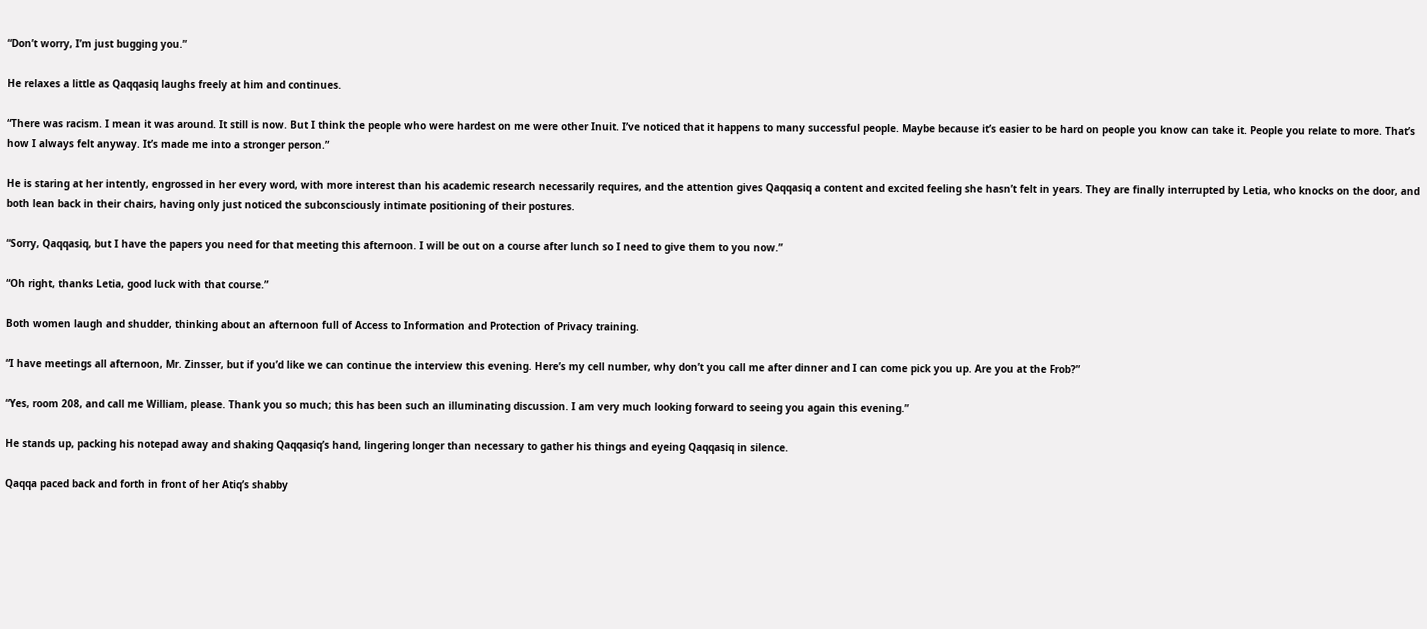“Don’t worry, I’m just bugging you.”

He relaxes a little as Qaqqasiq laughs freely at him and continues.

“There was racism. I mean it was around. It still is now. But I think the people who were hardest on me were other Inuit. I’ve noticed that it happens to many successful people. Maybe because it’s easier to be hard on people you know can take it. People you relate to more. That’s how I always felt anyway. It’s made me into a stronger person.”

He is staring at her intently, engrossed in her every word, with more interest than his academic research necessarily requires, and the attention gives Qaqqasiq a content and excited feeling she hasn’t felt in years. They are finally interrupted by Letia, who knocks on the door, and both lean back in their chairs, having only just noticed the subconsciously intimate positioning of their postures.

“Sorry, Qaqqasiq, but I have the papers you need for that meeting this afternoon. I will be out on a course after lunch so I need to give them to you now.”

“Oh right, thanks Letia, good luck with that course.”

Both women laugh and shudder, thinking about an afternoon full of Access to Information and Protection of Privacy training.

“I have meetings all afternoon, Mr. Zinsser, but if you’d like we can continue the interview this evening. Here’s my cell number, why don’t you call me after dinner and I can come pick you up. Are you at the Frob?”

“Yes, room 208, and call me William, please. Thank you so much; this has been such an illuminating discussion. I am very much looking forward to seeing you again this evening.”

He stands up, packing his notepad away and shaking Qaqqasiq’s hand, lingering longer than necessary to gather his things and eyeing Qaqqasiq in silence.

Qaqqa paced back and forth in front of her Atiq’s shabby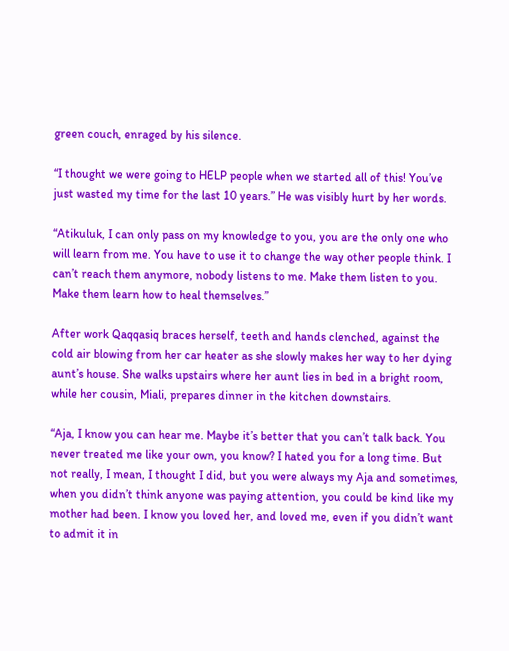green couch, enraged by his silence.

“I thought we were going to HELP people when we started all of this! You’ve just wasted my time for the last 10 years.” He was visibly hurt by her words.

“Atikuluk, I can only pass on my knowledge to you, you are the only one who will learn from me. You have to use it to change the way other people think. I can’t reach them anymore, nobody listens to me. Make them listen to you. Make them learn how to heal themselves.”

After work Qaqqasiq braces herself, teeth and hands clenched, against the cold air blowing from her car heater as she slowly makes her way to her dying aunt’s house. She walks upstairs where her aunt lies in bed in a bright room, while her cousin, Miali, prepares dinner in the kitchen downstairs.

“Aja, I know you can hear me. Maybe it’s better that you can’t talk back. You never treated me like your own, you know? I hated you for a long time. But not really, I mean, I thought I did, but you were always my Aja and sometimes, when you didn’t think anyone was paying attention, you could be kind like my mother had been. I know you loved her, and loved me, even if you didn’t want to admit it in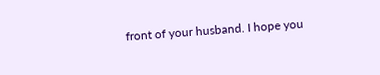front of your husband. I hope you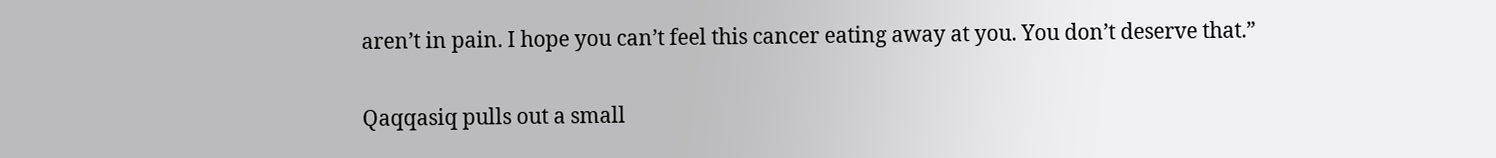aren’t in pain. I hope you can’t feel this cancer eating away at you. You don’t deserve that.”

Qaqqasiq pulls out a small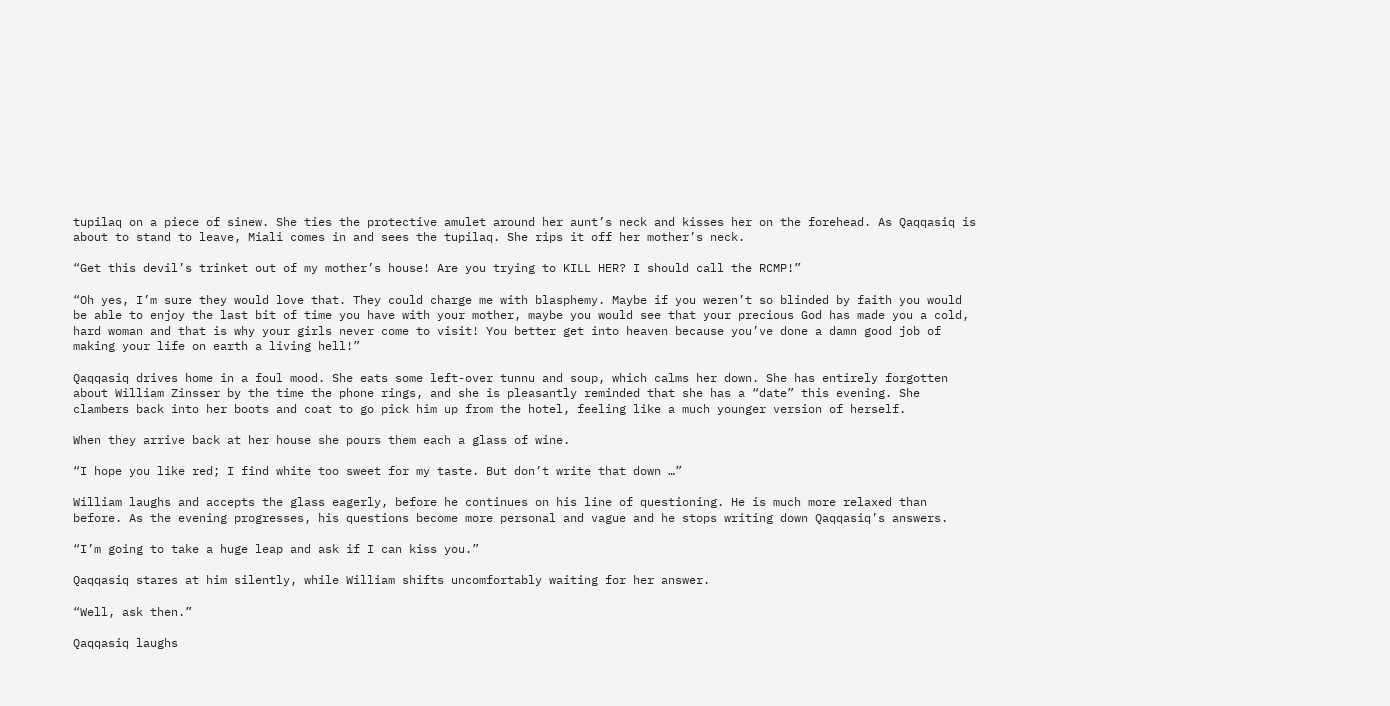tupilaq on a piece of sinew. She ties the protective amulet around her aunt’s neck and kisses her on the forehead. As Qaqqasiq is about to stand to leave, Miali comes in and sees the tupilaq. She rips it off her mother’s neck.

“Get this devil’s trinket out of my mother’s house! Are you trying to KILL HER? I should call the RCMP!”

“Oh yes, I’m sure they would love that. They could charge me with blasphemy. Maybe if you weren’t so blinded by faith you would be able to enjoy the last bit of time you have with your mother, maybe you would see that your precious God has made you a cold, hard woman and that is why your girls never come to visit! You better get into heaven because you’ve done a damn good job of making your life on earth a living hell!”

Qaqqasiq drives home in a foul mood. She eats some left-over tunnu and soup, which calms her down. She has entirely forgotten about William Zinsser by the time the phone rings, and she is pleasantly reminded that she has a “date” this evening. She clambers back into her boots and coat to go pick him up from the hotel, feeling like a much younger version of herself.

When they arrive back at her house she pours them each a glass of wine.

“I hope you like red; I find white too sweet for my taste. But don’t write that down …”

William laughs and accepts the glass eagerly, before he continues on his line of questioning. He is much more relaxed than before. As the evening progresses, his questions become more personal and vague and he stops writing down Qaqqasiq’s answers.

“I’m going to take a huge leap and ask if I can kiss you.”

Qaqqasiq stares at him silently, while William shifts uncomfortably waiting for her answer.

“Well, ask then.”

Qaqqasiq laughs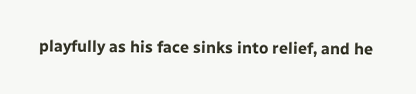playfully as his face sinks into relief, and he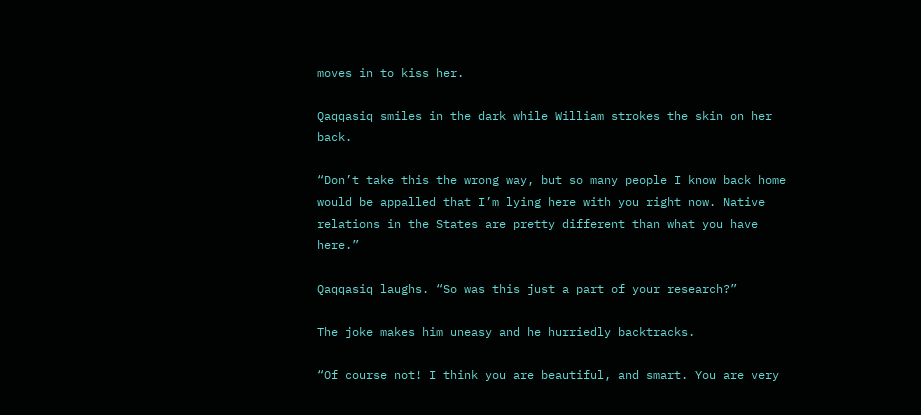moves in to kiss her.

Qaqqasiq smiles in the dark while William strokes the skin on her back.

“Don’t take this the wrong way, but so many people I know back home would be appalled that I’m lying here with you right now. Native relations in the States are pretty different than what you have here.”

Qaqqasiq laughs. “So was this just a part of your research?”

The joke makes him uneasy and he hurriedly backtracks.

“Of course not! I think you are beautiful, and smart. You are very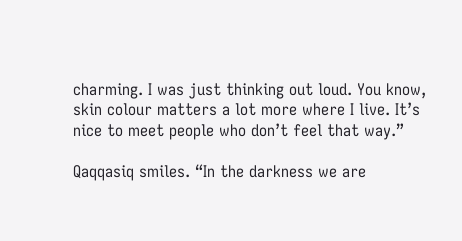charming. I was just thinking out loud. You know, skin colour matters a lot more where I live. It’s nice to meet people who don’t feel that way.”

Qaqqasiq smiles. “In the darkness we are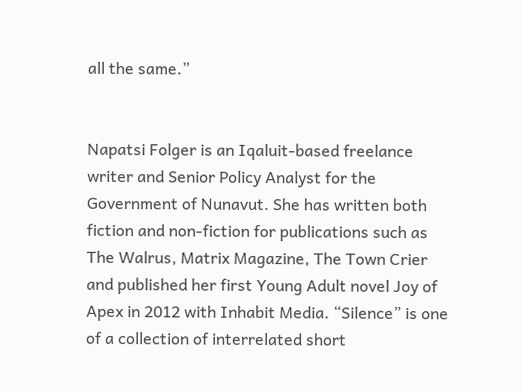all the same.”


Napatsi Folger is an Iqaluit-based freelance writer and Senior Policy Analyst for the Government of Nunavut. She has written both fiction and non-fiction for publications such as The Walrus, Matrix Magazine, The Town Crier and published her first Young Adult novel Joy of Apex in 2012 with Inhabit Media. “Silence” is one of a collection of interrelated short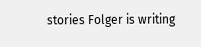stories Folger is writing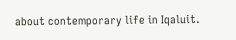about contemporary life in Iqaluit.